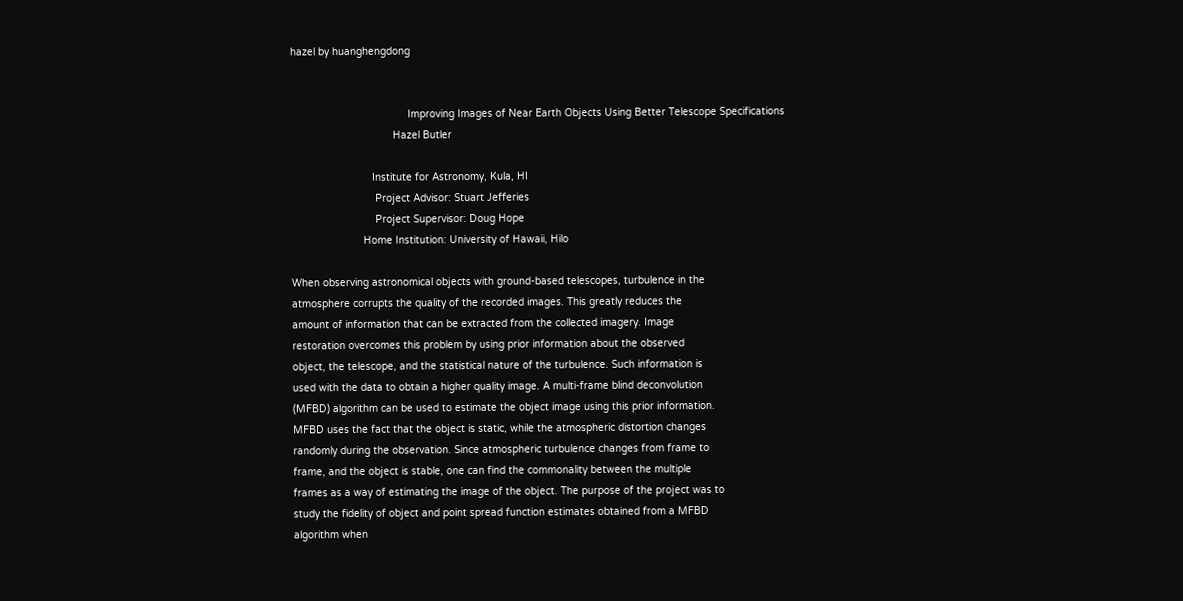hazel by huanghengdong


                                       Improving Images of Near Earth Objects Using Better Telescope Specifications
                                  Hazel Butler

                           Institute for Astronomy, Kula, HI
                            Project Advisor: Stuart Jefferies
                            Project Supervisor: Doug Hope
                        Home Institution: University of Hawaii, Hilo

When observing astronomical objects with ground-based telescopes, turbulence in the
atmosphere corrupts the quality of the recorded images. This greatly reduces the
amount of information that can be extracted from the collected imagery. Image
restoration overcomes this problem by using prior information about the observed
object, the telescope, and the statistical nature of the turbulence. Such information is
used with the data to obtain a higher quality image. A multi-frame blind deconvolution
(MFBD) algorithm can be used to estimate the object image using this prior information.
MFBD uses the fact that the object is static, while the atmospheric distortion changes
randomly during the observation. Since atmospheric turbulence changes from frame to
frame, and the object is stable, one can find the commonality between the multiple
frames as a way of estimating the image of the object. The purpose of the project was to
study the fidelity of object and point spread function estimates obtained from a MFBD
algorithm when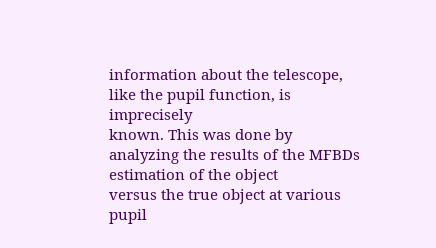information about the telescope, like the pupil function, is imprecisely
known. This was done by analyzing the results of the MFBDs estimation of the object
versus the true object at various pupil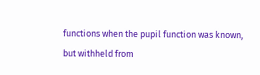functions when the pupil function was known,
but withheld from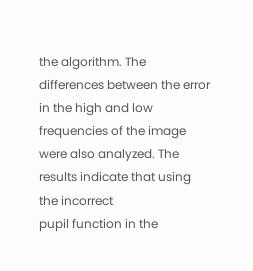the algorithm. The differences between the error in the high and low
frequencies of the image were also analyzed. The results indicate that using the incorrect
pupil function in the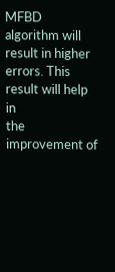MFBD algorithm will result in higher errors. This result will help in
the improvement of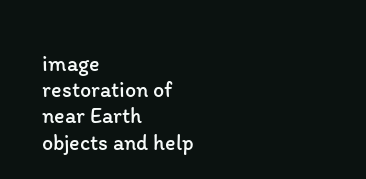image restoration of near Earth objects and help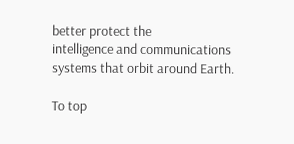better protect the
intelligence and communications systems that orbit around Earth.

To top